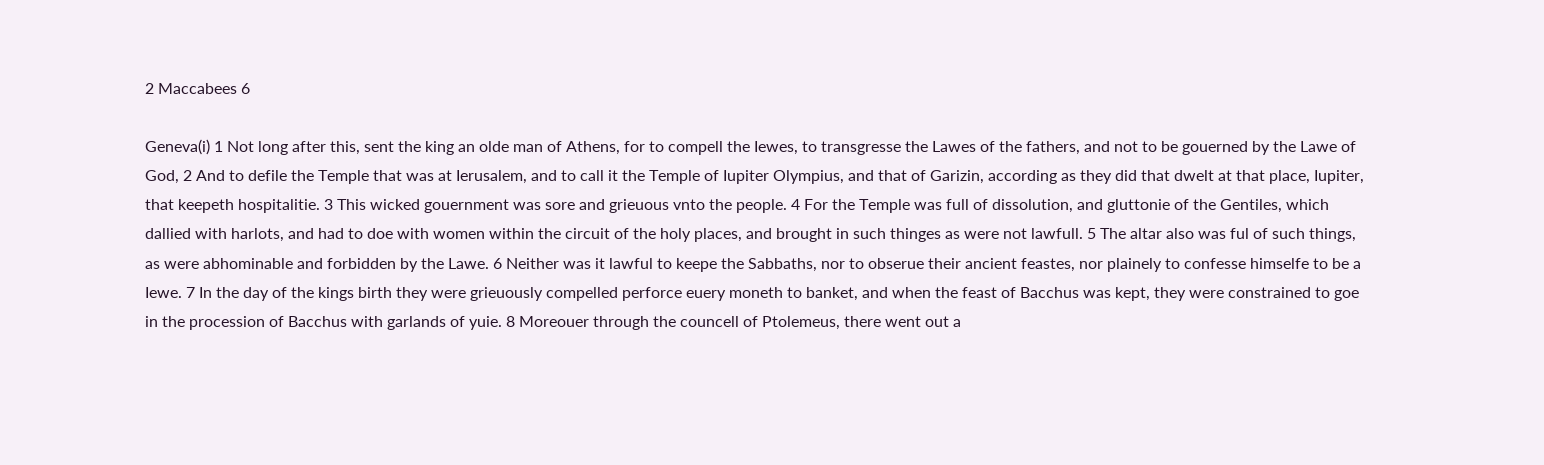2 Maccabees 6

Geneva(i) 1 Not long after this, sent the king an olde man of Athens, for to compell the Iewes, to transgresse the Lawes of the fathers, and not to be gouerned by the Lawe of God, 2 And to defile the Temple that was at Ierusalem, and to call it the Temple of Iupiter Olympius, and that of Garizin, according as they did that dwelt at that place, Iupiter, that keepeth hospitalitie. 3 This wicked gouernment was sore and grieuous vnto the people. 4 For the Temple was full of dissolution, and gluttonie of the Gentiles, which dallied with harlots, and had to doe with women within the circuit of the holy places, and brought in such thinges as were not lawfull. 5 The altar also was ful of such things, as were abhominable and forbidden by the Lawe. 6 Neither was it lawful to keepe the Sabbaths, nor to obserue their ancient feastes, nor plainely to confesse himselfe to be a Iewe. 7 In the day of the kings birth they were grieuously compelled perforce euery moneth to banket, and when the feast of Bacchus was kept, they were constrained to goe in the procession of Bacchus with garlands of yuie. 8 Moreouer through the councell of Ptolemeus, there went out a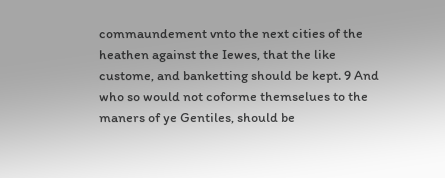commaundement vnto the next cities of the heathen against the Iewes, that the like custome, and banketting should be kept. 9 And who so would not coforme themselues to the maners of ye Gentiles, should be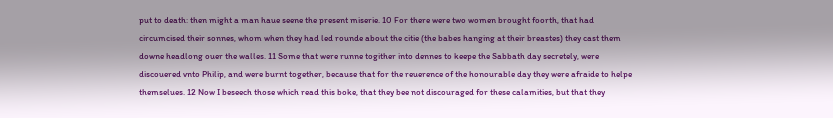put to death: then might a man haue seene the present miserie. 10 For there were two women brought foorth, that had circumcised their sonnes, whom when they had led rounde about the citie (the babes hanging at their breastes) they cast them downe headlong ouer the walles. 11 Some that were runne togither into dennes to keepe the Sabbath day secretely, were discouered vnto Philip, and were burnt together, because that for the reuerence of the honourable day they were afraide to helpe themselues. 12 Now I beseech those which read this boke, that they bee not discouraged for these calamities, but that they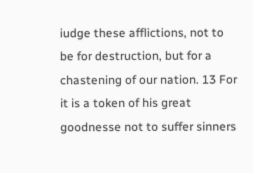iudge these afflictions, not to be for destruction, but for a chastening of our nation. 13 For it is a token of his great goodnesse not to suffer sinners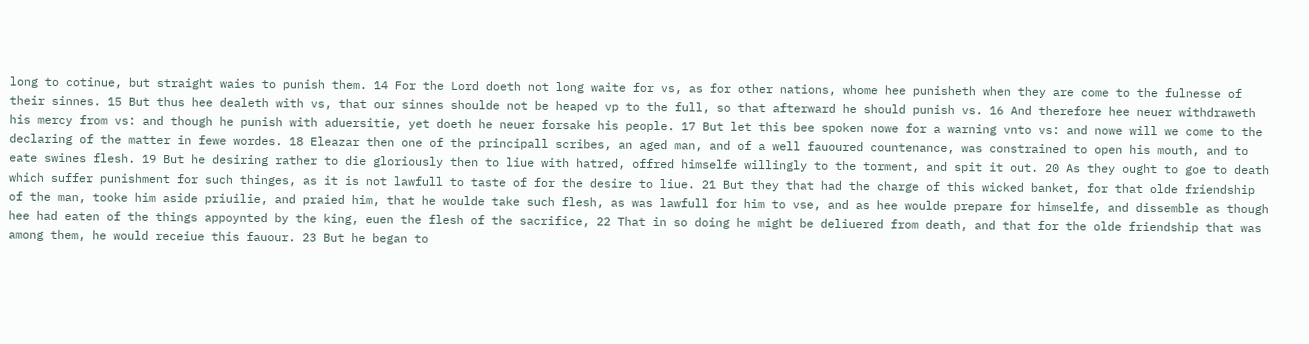long to cotinue, but straight waies to punish them. 14 For the Lord doeth not long waite for vs, as for other nations, whome hee punisheth when they are come to the fulnesse of their sinnes. 15 But thus hee dealeth with vs, that our sinnes shoulde not be heaped vp to the full, so that afterward he should punish vs. 16 And therefore hee neuer withdraweth his mercy from vs: and though he punish with aduersitie, yet doeth he neuer forsake his people. 17 But let this bee spoken nowe for a warning vnto vs: and nowe will we come to the declaring of the matter in fewe wordes. 18 Eleazar then one of the principall scribes, an aged man, and of a well fauoured countenance, was constrained to open his mouth, and to eate swines flesh. 19 But he desiring rather to die gloriously then to liue with hatred, offred himselfe willingly to the torment, and spit it out. 20 As they ought to goe to death which suffer punishment for such thinges, as it is not lawfull to taste of for the desire to liue. 21 But they that had the charge of this wicked banket, for that olde friendship of the man, tooke him aside priuilie, and praied him, that he woulde take such flesh, as was lawfull for him to vse, and as hee woulde prepare for himselfe, and dissemble as though hee had eaten of the things appoynted by the king, euen the flesh of the sacrifice, 22 That in so doing he might be deliuered from death, and that for the olde friendship that was among them, he would receiue this fauour. 23 But he began to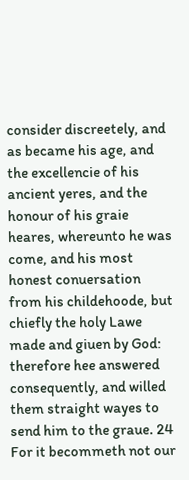consider discreetely, and as became his age, and the excellencie of his ancient yeres, and the honour of his graie heares, whereunto he was come, and his most honest conuersation from his childehoode, but chiefly the holy Lawe made and giuen by God: therefore hee answered consequently, and willed them straight wayes to send him to the graue. 24 For it becommeth not our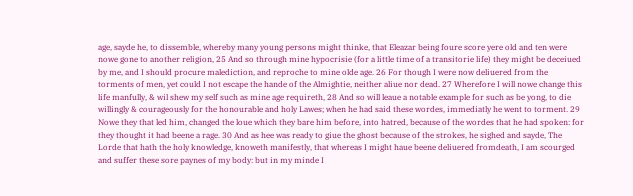age, sayde he, to dissemble, whereby many young persons might thinke, that Eleazar being foure score yere old and ten were nowe gone to another religion, 25 And so through mine hypocrisie (for a little time of a transitorie life) they might be deceiued by me, and I should procure malediction, and reproche to mine olde age. 26 For though I were now deliuered from the torments of men, yet could I not escape the hande of the Almightie, neither aliue nor dead. 27 Wherefore I will nowe change this life manfully, & wil shew my self such as mine age requireth, 28 And so will leaue a notable example for such as be yong, to die willingly & courageously for the honourable and holy Lawes; when he had said these wordes, immediatly he went to torment. 29 Nowe they that led him, changed the loue which they bare him before, into hatred, because of the wordes that he had spoken: for they thought it had beene a rage. 30 And as hee was ready to giue the ghost because of the strokes, he sighed and sayde, The Lorde that hath the holy knowledge, knoweth manifestly, that whereas I might haue beene deliuered fromdeath, I am scourged and suffer these sore paynes of my body: but in my minde I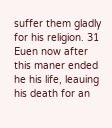suffer them gladly for his religion. 31 Euen now after this maner ended he his life, leauing his death for an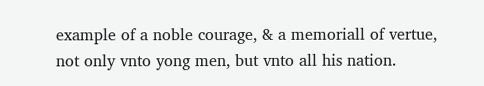example of a noble courage, & a memoriall of vertue, not only vnto yong men, but vnto all his nation.